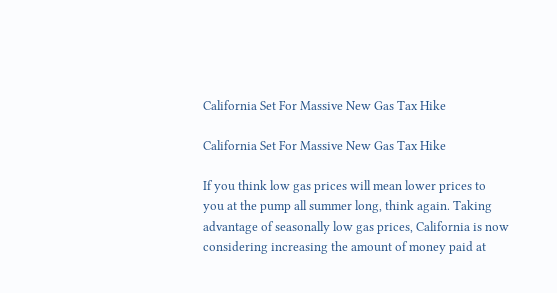California Set For Massive New Gas Tax Hike

California Set For Massive New Gas Tax Hike

If you think low gas prices will mean lower prices to you at the pump all summer long, think again. Taking advantage of seasonally low gas prices, California is now considering increasing the amount of money paid at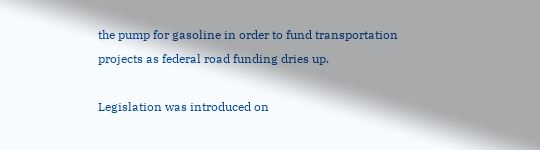the pump for gasoline in order to fund transportation projects as federal road funding dries up.

Legislation was introduced on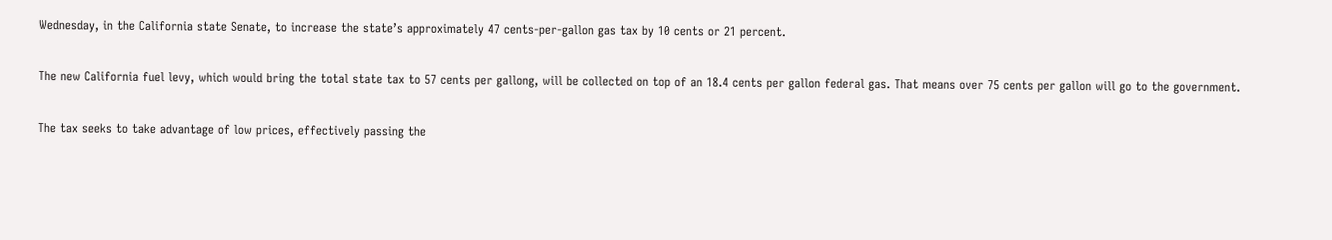Wednesday, in the California state Senate, to increase the state’s approximately 47 cents-per-gallon gas tax by 10 cents or 21 percent.

The new California fuel levy, which would bring the total state tax to 57 cents per gallong, will be collected on top of an 18.4 cents per gallon federal gas. That means over 75 cents per gallon will go to the government.

The tax seeks to take advantage of low prices, effectively passing the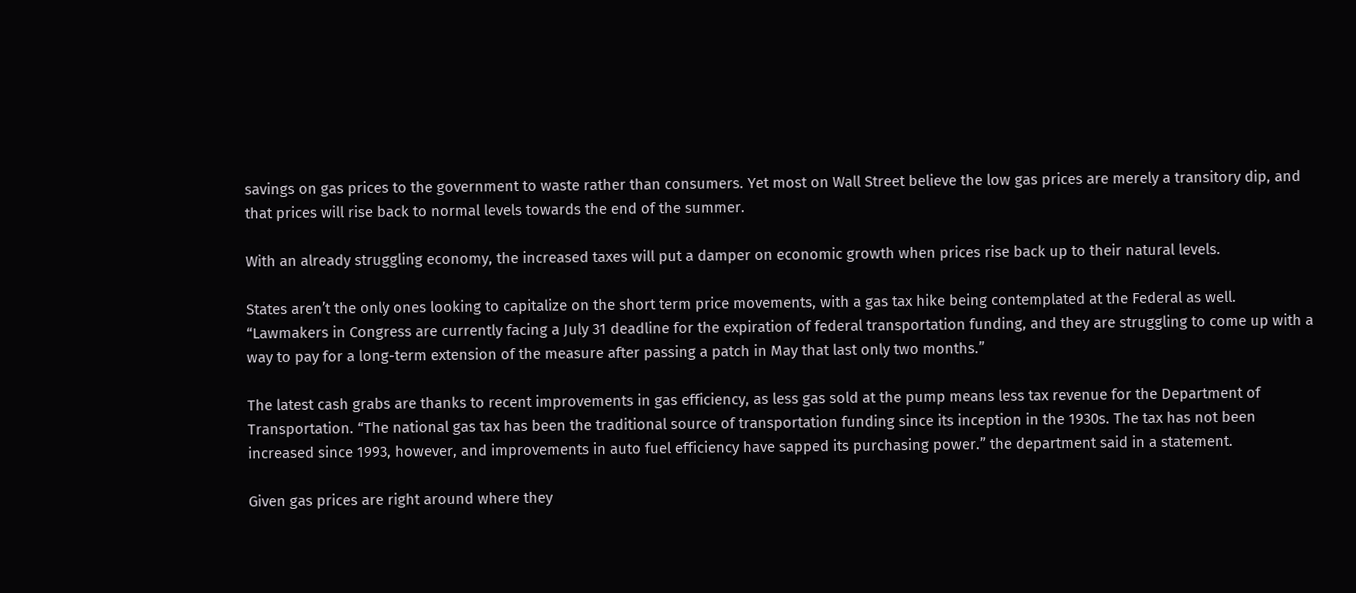savings on gas prices to the government to waste rather than consumers. Yet most on Wall Street believe the low gas prices are merely a transitory dip, and that prices will rise back to normal levels towards the end of the summer.

With an already struggling economy, the increased taxes will put a damper on economic growth when prices rise back up to their natural levels.

States aren’t the only ones looking to capitalize on the short term price movements, with a gas tax hike being contemplated at the Federal as well. “Lawmakers in Congress are currently facing a July 31 deadline for the expiration of federal transportation funding, and they are struggling to come up with a way to pay for a long-term extension of the measure after passing a patch in May that last only two months.”

The latest cash grabs are thanks to recent improvements in gas efficiency, as less gas sold at the pump means less tax revenue for the Department of Transportation. “The national gas tax has been the traditional source of transportation funding since its inception in the 1930s. The tax has not been increased since 1993, however, and improvements in auto fuel efficiency have sapped its purchasing power.” the department said in a statement.

Given gas prices are right around where they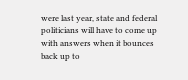were last year, state and federal politicians will have to come up with answers when it bounces back up to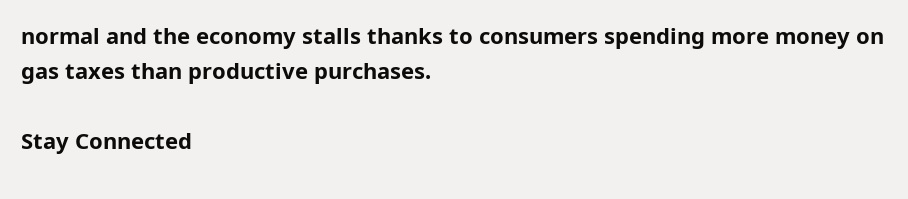normal and the economy stalls thanks to consumers spending more money on gas taxes than productive purchases.

Stay Connected